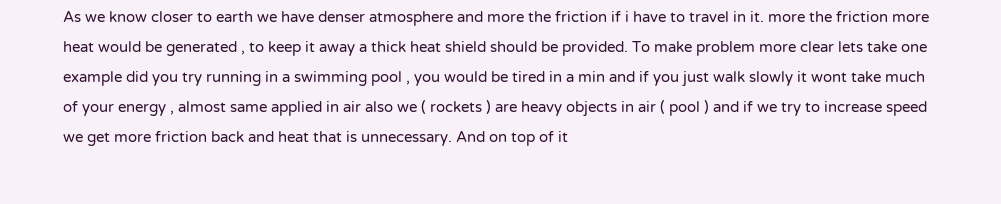As we know closer to earth we have denser atmosphere and more the friction if i have to travel in it. more the friction more heat would be generated , to keep it away a thick heat shield should be provided. To make problem more clear lets take one example did you try running in a swimming pool , you would be tired in a min and if you just walk slowly it wont take much of your energy , almost same applied in air also we ( rockets ) are heavy objects in air ( pool ) and if we try to increase speed we get more friction back and heat that is unnecessary. And on top of it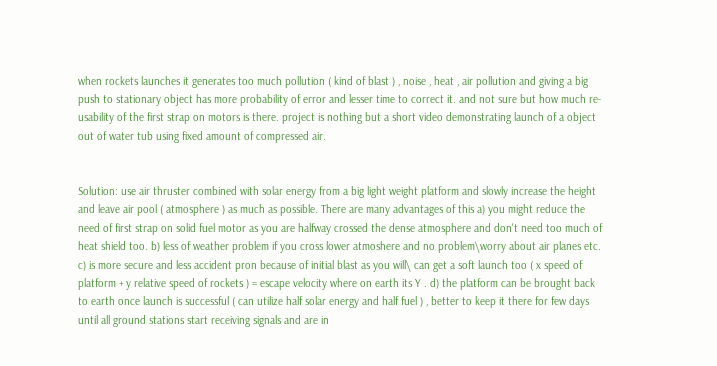when rockets launches it generates too much pollution ( kind of blast ) , noise , heat , air pollution and giving a big push to stationary object has more probability of error and lesser time to correct it. and not sure but how much re-usability of the first strap on motors is there. project is nothing but a short video demonstrating launch of a object out of water tub using fixed amount of compressed air.


Solution: use air thruster combined with solar energy from a big light weight platform and slowly increase the height and leave air pool ( atmosphere ) as much as possible. There are many advantages of this a) you might reduce the need of first strap on solid fuel motor as you are halfway crossed the dense atmosphere and don't need too much of heat shield too. b) less of weather problem if you cross lower atmoshere and no problem\worry about air planes etc. c) is more secure and less accident pron because of initial blast as you will\ can get a soft launch too ( x speed of platform + y relative speed of rockets ) = escape velocity where on earth its Y . d) the platform can be brought back to earth once launch is successful ( can utilize half solar energy and half fuel ) , better to keep it there for few days until all ground stations start receiving signals and are in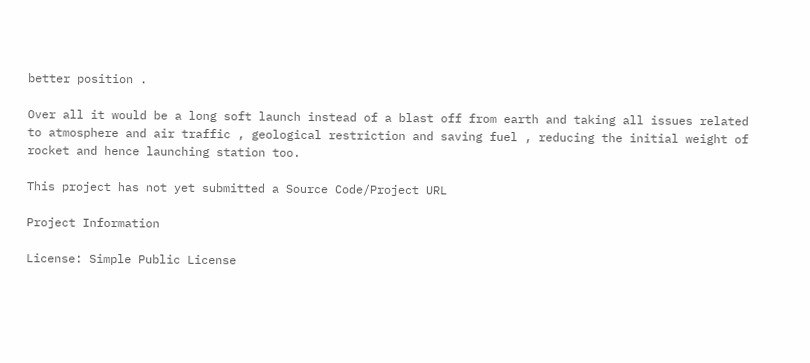better position .

Over all it would be a long soft launch instead of a blast off from earth and taking all issues related to atmosphere and air traffic , geological restriction and saving fuel , reducing the initial weight of rocket and hence launching station too.

This project has not yet submitted a Source Code/Project URL

Project Information

License: Simple Public License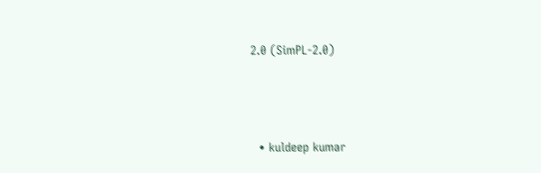2.0 (SimPL-2.0)



  • kuldeep kumar